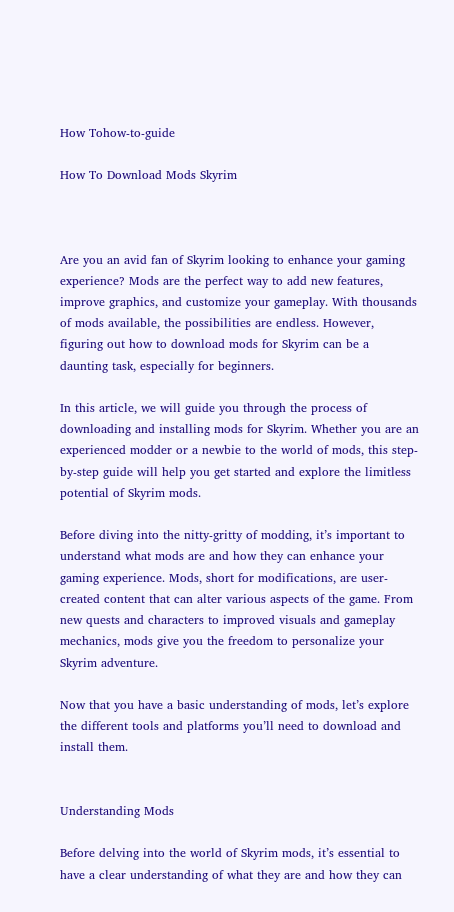How Tohow-to-guide

How To Download Mods Skyrim



Are you an avid fan of Skyrim looking to enhance your gaming experience? Mods are the perfect way to add new features, improve graphics, and customize your gameplay. With thousands of mods available, the possibilities are endless. However, figuring out how to download mods for Skyrim can be a daunting task, especially for beginners.

In this article, we will guide you through the process of downloading and installing mods for Skyrim. Whether you are an experienced modder or a newbie to the world of mods, this step-by-step guide will help you get started and explore the limitless potential of Skyrim mods.

Before diving into the nitty-gritty of modding, it’s important to understand what mods are and how they can enhance your gaming experience. Mods, short for modifications, are user-created content that can alter various aspects of the game. From new quests and characters to improved visuals and gameplay mechanics, mods give you the freedom to personalize your Skyrim adventure.

Now that you have a basic understanding of mods, let’s explore the different tools and platforms you’ll need to download and install them.


Understanding Mods

Before delving into the world of Skyrim mods, it’s essential to have a clear understanding of what they are and how they can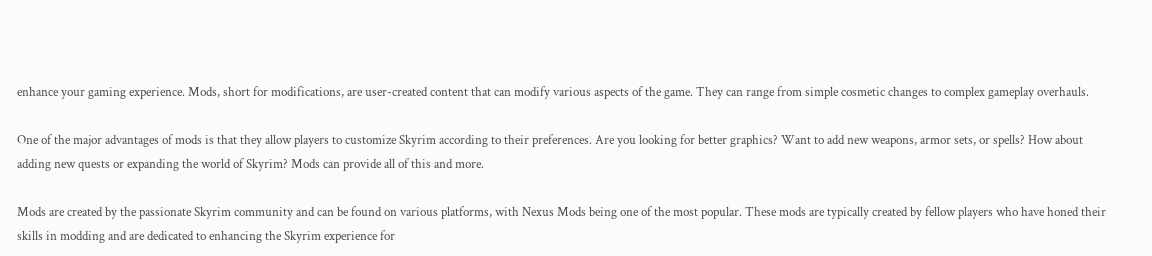enhance your gaming experience. Mods, short for modifications, are user-created content that can modify various aspects of the game. They can range from simple cosmetic changes to complex gameplay overhauls.

One of the major advantages of mods is that they allow players to customize Skyrim according to their preferences. Are you looking for better graphics? Want to add new weapons, armor sets, or spells? How about adding new quests or expanding the world of Skyrim? Mods can provide all of this and more.

Mods are created by the passionate Skyrim community and can be found on various platforms, with Nexus Mods being one of the most popular. These mods are typically created by fellow players who have honed their skills in modding and are dedicated to enhancing the Skyrim experience for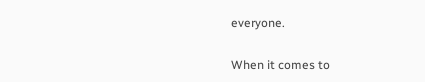everyone.

When it comes to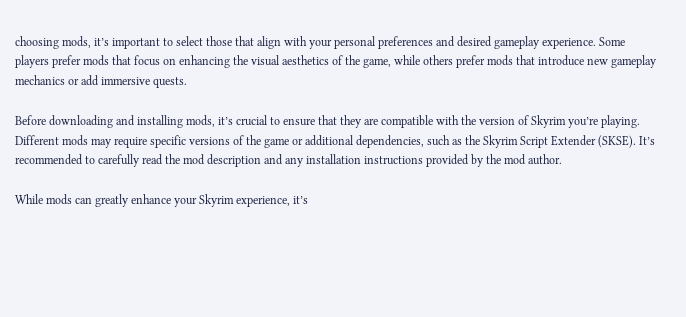choosing mods, it’s important to select those that align with your personal preferences and desired gameplay experience. Some players prefer mods that focus on enhancing the visual aesthetics of the game, while others prefer mods that introduce new gameplay mechanics or add immersive quests.

Before downloading and installing mods, it’s crucial to ensure that they are compatible with the version of Skyrim you’re playing. Different mods may require specific versions of the game or additional dependencies, such as the Skyrim Script Extender (SKSE). It’s recommended to carefully read the mod description and any installation instructions provided by the mod author.

While mods can greatly enhance your Skyrim experience, it’s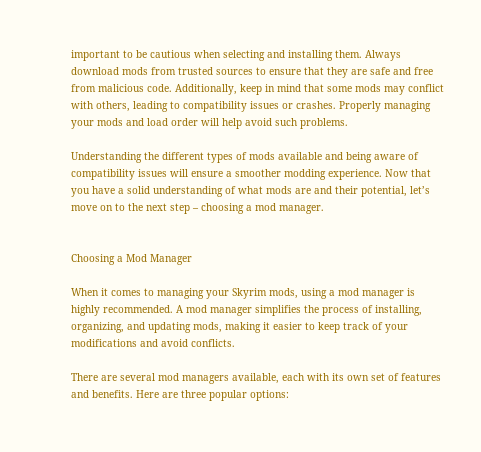important to be cautious when selecting and installing them. Always download mods from trusted sources to ensure that they are safe and free from malicious code. Additionally, keep in mind that some mods may conflict with others, leading to compatibility issues or crashes. Properly managing your mods and load order will help avoid such problems.

Understanding the different types of mods available and being aware of compatibility issues will ensure a smoother modding experience. Now that you have a solid understanding of what mods are and their potential, let’s move on to the next step – choosing a mod manager.


Choosing a Mod Manager

When it comes to managing your Skyrim mods, using a mod manager is highly recommended. A mod manager simplifies the process of installing, organizing, and updating mods, making it easier to keep track of your modifications and avoid conflicts.

There are several mod managers available, each with its own set of features and benefits. Here are three popular options: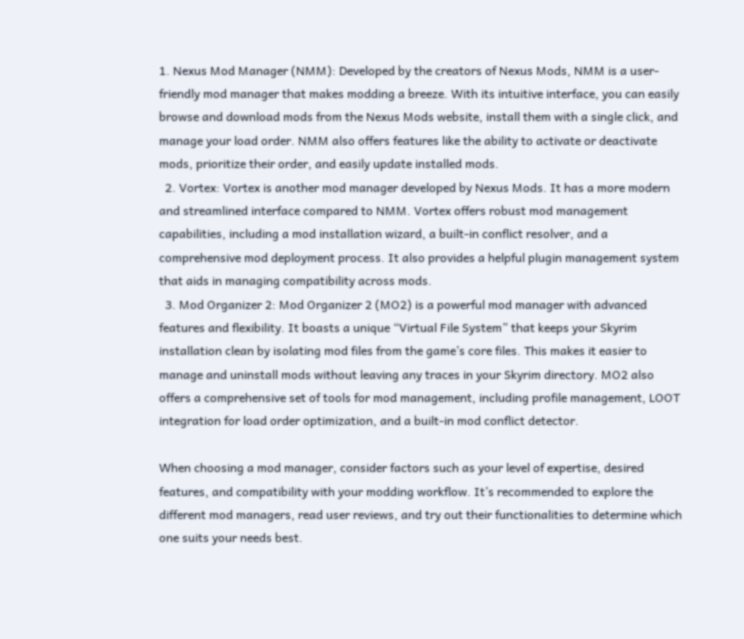1. Nexus Mod Manager (NMM): Developed by the creators of Nexus Mods, NMM is a user-friendly mod manager that makes modding a breeze. With its intuitive interface, you can easily browse and download mods from the Nexus Mods website, install them with a single click, and manage your load order. NMM also offers features like the ability to activate or deactivate mods, prioritize their order, and easily update installed mods.
  2. Vortex: Vortex is another mod manager developed by Nexus Mods. It has a more modern and streamlined interface compared to NMM. Vortex offers robust mod management capabilities, including a mod installation wizard, a built-in conflict resolver, and a comprehensive mod deployment process. It also provides a helpful plugin management system that aids in managing compatibility across mods.
  3. Mod Organizer 2: Mod Organizer 2 (MO2) is a powerful mod manager with advanced features and flexibility. It boasts a unique “Virtual File System” that keeps your Skyrim installation clean by isolating mod files from the game’s core files. This makes it easier to manage and uninstall mods without leaving any traces in your Skyrim directory. MO2 also offers a comprehensive set of tools for mod management, including profile management, LOOT integration for load order optimization, and a built-in mod conflict detector.

When choosing a mod manager, consider factors such as your level of expertise, desired features, and compatibility with your modding workflow. It’s recommended to explore the different mod managers, read user reviews, and try out their functionalities to determine which one suits your needs best.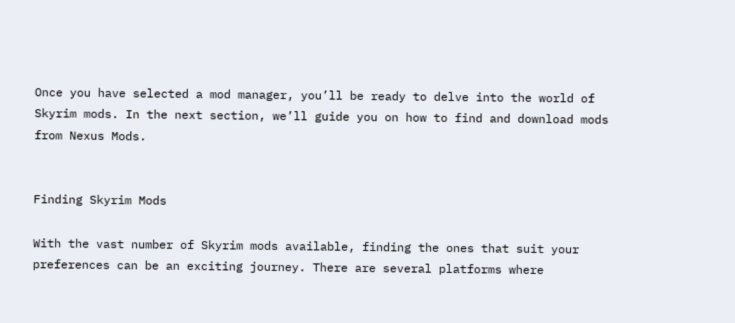Once you have selected a mod manager, you’ll be ready to delve into the world of Skyrim mods. In the next section, we’ll guide you on how to find and download mods from Nexus Mods.


Finding Skyrim Mods

With the vast number of Skyrim mods available, finding the ones that suit your preferences can be an exciting journey. There are several platforms where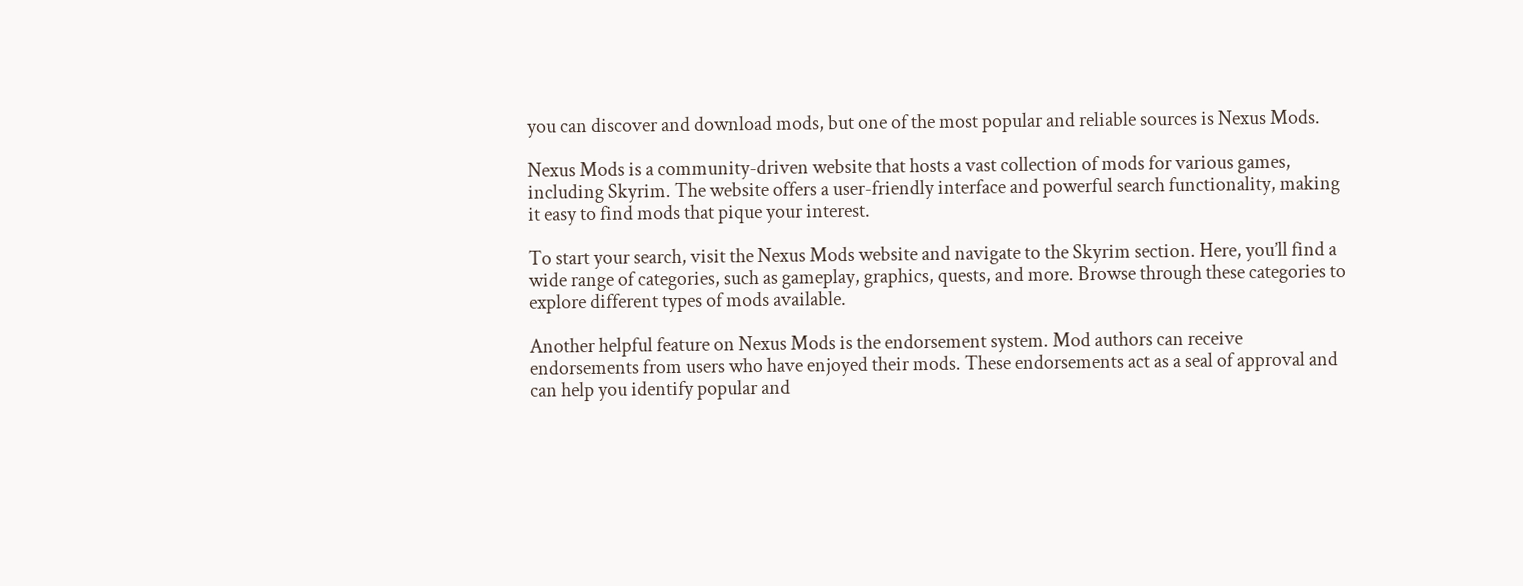you can discover and download mods, but one of the most popular and reliable sources is Nexus Mods.

Nexus Mods is a community-driven website that hosts a vast collection of mods for various games, including Skyrim. The website offers a user-friendly interface and powerful search functionality, making it easy to find mods that pique your interest.

To start your search, visit the Nexus Mods website and navigate to the Skyrim section. Here, you’ll find a wide range of categories, such as gameplay, graphics, quests, and more. Browse through these categories to explore different types of mods available.

Another helpful feature on Nexus Mods is the endorsement system. Mod authors can receive endorsements from users who have enjoyed their mods. These endorsements act as a seal of approval and can help you identify popular and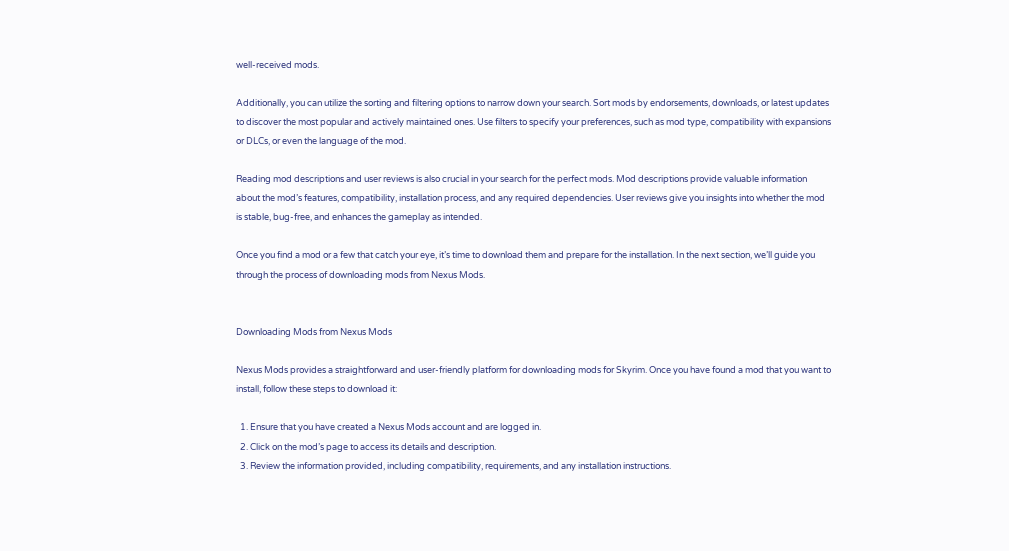well-received mods.

Additionally, you can utilize the sorting and filtering options to narrow down your search. Sort mods by endorsements, downloads, or latest updates to discover the most popular and actively maintained ones. Use filters to specify your preferences, such as mod type, compatibility with expansions or DLCs, or even the language of the mod.

Reading mod descriptions and user reviews is also crucial in your search for the perfect mods. Mod descriptions provide valuable information about the mod’s features, compatibility, installation process, and any required dependencies. User reviews give you insights into whether the mod is stable, bug-free, and enhances the gameplay as intended.

Once you find a mod or a few that catch your eye, it’s time to download them and prepare for the installation. In the next section, we’ll guide you through the process of downloading mods from Nexus Mods.


Downloading Mods from Nexus Mods

Nexus Mods provides a straightforward and user-friendly platform for downloading mods for Skyrim. Once you have found a mod that you want to install, follow these steps to download it:

  1. Ensure that you have created a Nexus Mods account and are logged in.
  2. Click on the mod’s page to access its details and description.
  3. Review the information provided, including compatibility, requirements, and any installation instructions.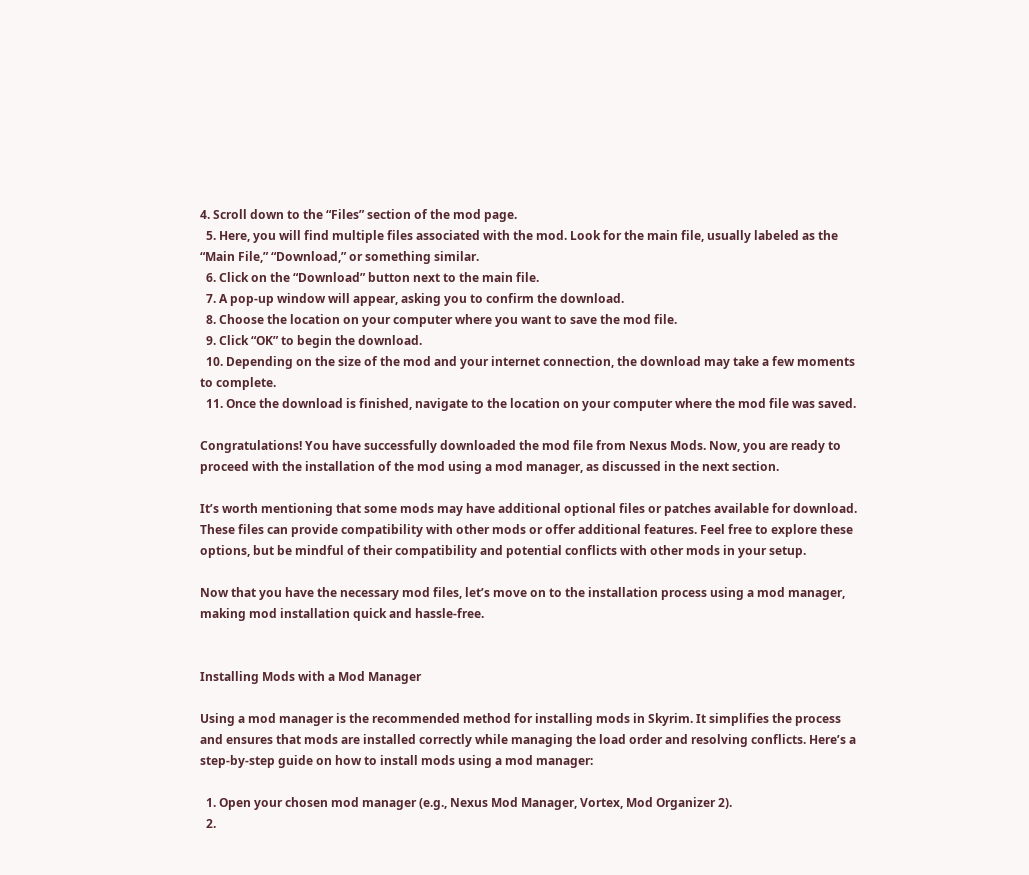4. Scroll down to the “Files” section of the mod page.
  5. Here, you will find multiple files associated with the mod. Look for the main file, usually labeled as the “Main File,” “Download,” or something similar.
  6. Click on the “Download” button next to the main file.
  7. A pop-up window will appear, asking you to confirm the download.
  8. Choose the location on your computer where you want to save the mod file.
  9. Click “OK” to begin the download.
  10. Depending on the size of the mod and your internet connection, the download may take a few moments to complete.
  11. Once the download is finished, navigate to the location on your computer where the mod file was saved.

Congratulations! You have successfully downloaded the mod file from Nexus Mods. Now, you are ready to proceed with the installation of the mod using a mod manager, as discussed in the next section.

It’s worth mentioning that some mods may have additional optional files or patches available for download. These files can provide compatibility with other mods or offer additional features. Feel free to explore these options, but be mindful of their compatibility and potential conflicts with other mods in your setup.

Now that you have the necessary mod files, let’s move on to the installation process using a mod manager, making mod installation quick and hassle-free.


Installing Mods with a Mod Manager

Using a mod manager is the recommended method for installing mods in Skyrim. It simplifies the process and ensures that mods are installed correctly while managing the load order and resolving conflicts. Here’s a step-by-step guide on how to install mods using a mod manager:

  1. Open your chosen mod manager (e.g., Nexus Mod Manager, Vortex, Mod Organizer 2).
  2.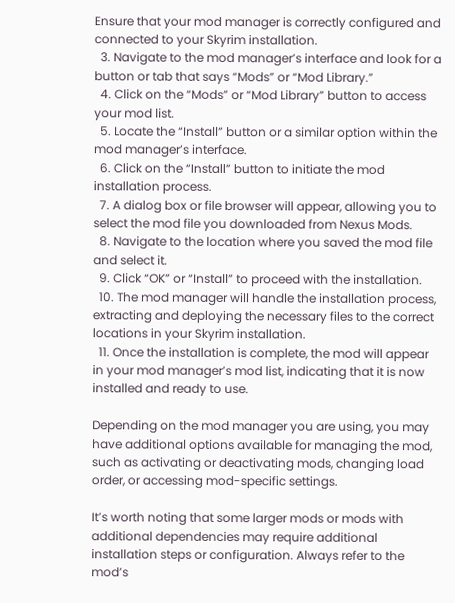Ensure that your mod manager is correctly configured and connected to your Skyrim installation.
  3. Navigate to the mod manager’s interface and look for a button or tab that says “Mods” or “Mod Library.”
  4. Click on the “Mods” or “Mod Library” button to access your mod list.
  5. Locate the “Install” button or a similar option within the mod manager’s interface.
  6. Click on the “Install” button to initiate the mod installation process.
  7. A dialog box or file browser will appear, allowing you to select the mod file you downloaded from Nexus Mods.
  8. Navigate to the location where you saved the mod file and select it.
  9. Click “OK” or “Install” to proceed with the installation.
  10. The mod manager will handle the installation process, extracting and deploying the necessary files to the correct locations in your Skyrim installation.
  11. Once the installation is complete, the mod will appear in your mod manager’s mod list, indicating that it is now installed and ready to use.

Depending on the mod manager you are using, you may have additional options available for managing the mod, such as activating or deactivating mods, changing load order, or accessing mod-specific settings.

It’s worth noting that some larger mods or mods with additional dependencies may require additional installation steps or configuration. Always refer to the mod’s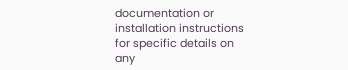documentation or installation instructions for specific details on any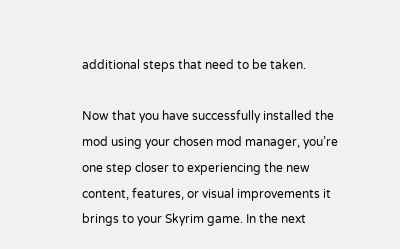additional steps that need to be taken.

Now that you have successfully installed the mod using your chosen mod manager, you’re one step closer to experiencing the new content, features, or visual improvements it brings to your Skyrim game. In the next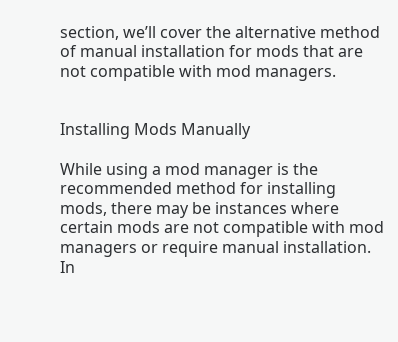section, we’ll cover the alternative method of manual installation for mods that are not compatible with mod managers.


Installing Mods Manually

While using a mod manager is the recommended method for installing mods, there may be instances where certain mods are not compatible with mod managers or require manual installation. In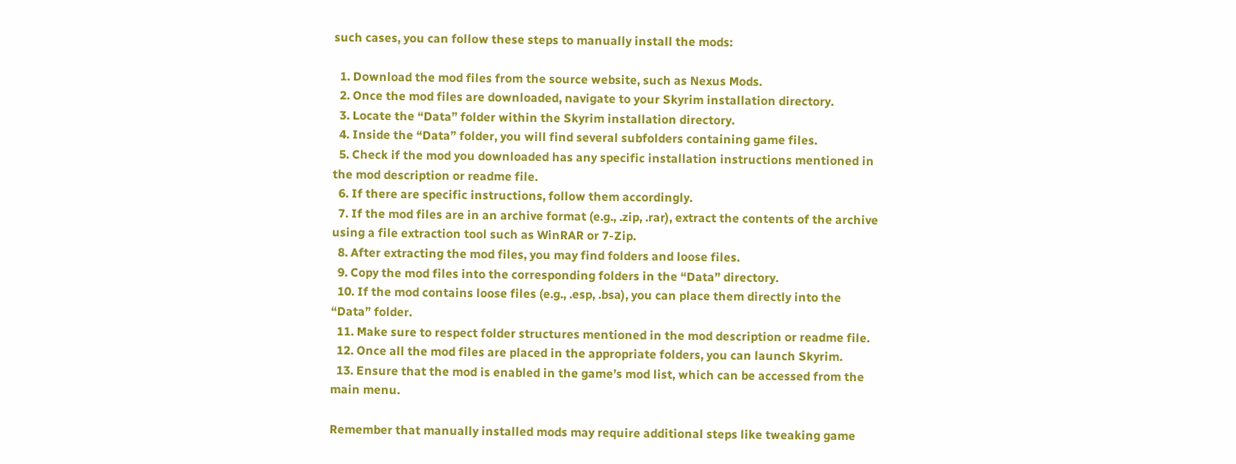such cases, you can follow these steps to manually install the mods:

  1. Download the mod files from the source website, such as Nexus Mods.
  2. Once the mod files are downloaded, navigate to your Skyrim installation directory.
  3. Locate the “Data” folder within the Skyrim installation directory.
  4. Inside the “Data” folder, you will find several subfolders containing game files.
  5. Check if the mod you downloaded has any specific installation instructions mentioned in the mod description or readme file.
  6. If there are specific instructions, follow them accordingly.
  7. If the mod files are in an archive format (e.g., .zip, .rar), extract the contents of the archive using a file extraction tool such as WinRAR or 7-Zip.
  8. After extracting the mod files, you may find folders and loose files.
  9. Copy the mod files into the corresponding folders in the “Data” directory.
  10. If the mod contains loose files (e.g., .esp, .bsa), you can place them directly into the “Data” folder.
  11. Make sure to respect folder structures mentioned in the mod description or readme file.
  12. Once all the mod files are placed in the appropriate folders, you can launch Skyrim.
  13. Ensure that the mod is enabled in the game’s mod list, which can be accessed from the main menu.

Remember that manually installed mods may require additional steps like tweaking game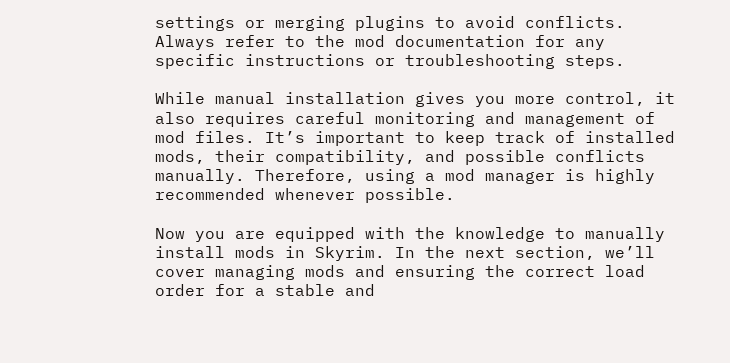settings or merging plugins to avoid conflicts. Always refer to the mod documentation for any specific instructions or troubleshooting steps.

While manual installation gives you more control, it also requires careful monitoring and management of mod files. It’s important to keep track of installed mods, their compatibility, and possible conflicts manually. Therefore, using a mod manager is highly recommended whenever possible.

Now you are equipped with the knowledge to manually install mods in Skyrim. In the next section, we’ll cover managing mods and ensuring the correct load order for a stable and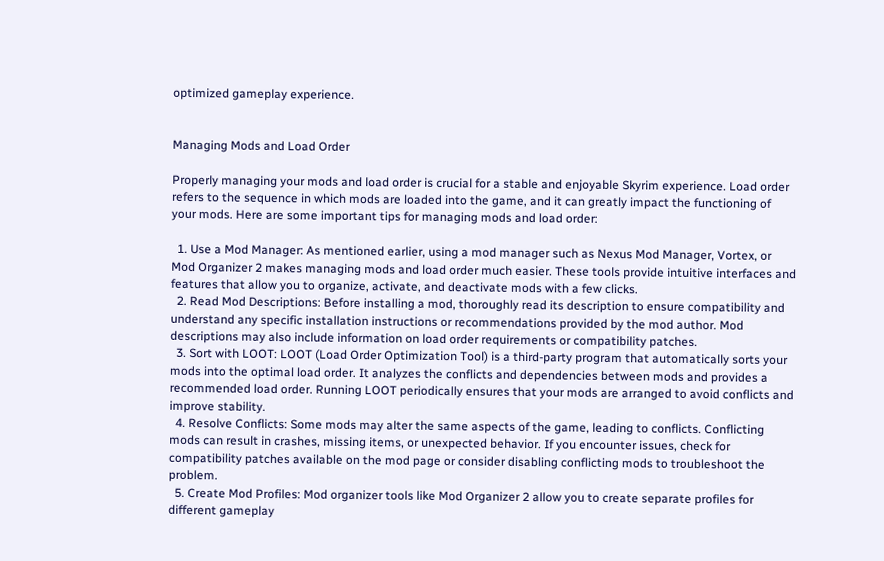optimized gameplay experience.


Managing Mods and Load Order

Properly managing your mods and load order is crucial for a stable and enjoyable Skyrim experience. Load order refers to the sequence in which mods are loaded into the game, and it can greatly impact the functioning of your mods. Here are some important tips for managing mods and load order:

  1. Use a Mod Manager: As mentioned earlier, using a mod manager such as Nexus Mod Manager, Vortex, or Mod Organizer 2 makes managing mods and load order much easier. These tools provide intuitive interfaces and features that allow you to organize, activate, and deactivate mods with a few clicks.
  2. Read Mod Descriptions: Before installing a mod, thoroughly read its description to ensure compatibility and understand any specific installation instructions or recommendations provided by the mod author. Mod descriptions may also include information on load order requirements or compatibility patches.
  3. Sort with LOOT: LOOT (Load Order Optimization Tool) is a third-party program that automatically sorts your mods into the optimal load order. It analyzes the conflicts and dependencies between mods and provides a recommended load order. Running LOOT periodically ensures that your mods are arranged to avoid conflicts and improve stability.
  4. Resolve Conflicts: Some mods may alter the same aspects of the game, leading to conflicts. Conflicting mods can result in crashes, missing items, or unexpected behavior. If you encounter issues, check for compatibility patches available on the mod page or consider disabling conflicting mods to troubleshoot the problem.
  5. Create Mod Profiles: Mod organizer tools like Mod Organizer 2 allow you to create separate profiles for different gameplay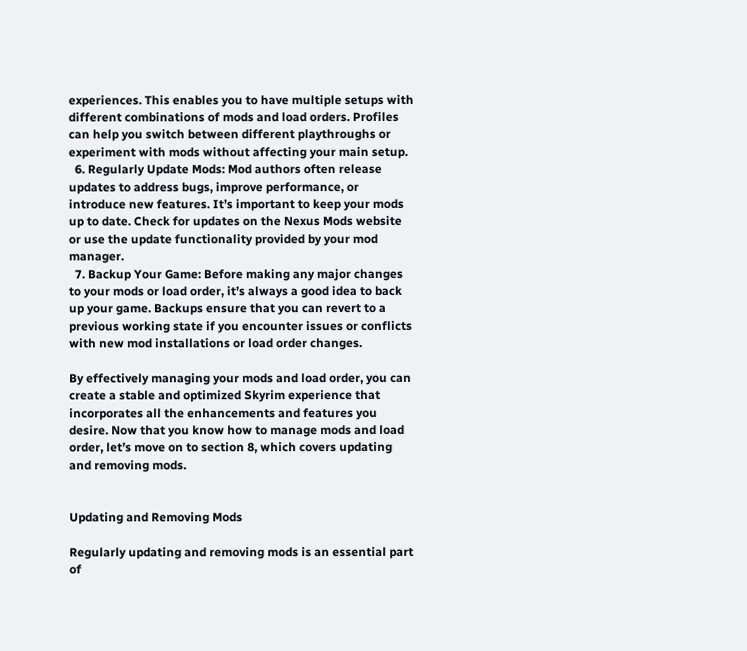experiences. This enables you to have multiple setups with different combinations of mods and load orders. Profiles can help you switch between different playthroughs or experiment with mods without affecting your main setup.
  6. Regularly Update Mods: Mod authors often release updates to address bugs, improve performance, or introduce new features. It’s important to keep your mods up to date. Check for updates on the Nexus Mods website or use the update functionality provided by your mod manager.
  7. Backup Your Game: Before making any major changes to your mods or load order, it’s always a good idea to back up your game. Backups ensure that you can revert to a previous working state if you encounter issues or conflicts with new mod installations or load order changes.

By effectively managing your mods and load order, you can create a stable and optimized Skyrim experience that incorporates all the enhancements and features you desire. Now that you know how to manage mods and load order, let’s move on to section 8, which covers updating and removing mods.


Updating and Removing Mods

Regularly updating and removing mods is an essential part of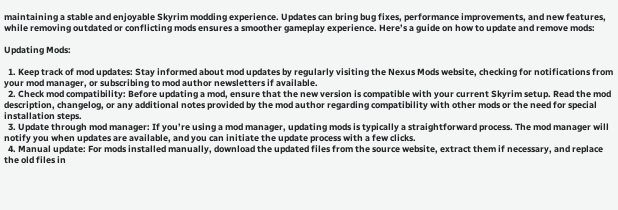maintaining a stable and enjoyable Skyrim modding experience. Updates can bring bug fixes, performance improvements, and new features, while removing outdated or conflicting mods ensures a smoother gameplay experience. Here’s a guide on how to update and remove mods:

Updating Mods:

  1. Keep track of mod updates: Stay informed about mod updates by regularly visiting the Nexus Mods website, checking for notifications from your mod manager, or subscribing to mod author newsletters if available.
  2. Check mod compatibility: Before updating a mod, ensure that the new version is compatible with your current Skyrim setup. Read the mod description, changelog, or any additional notes provided by the mod author regarding compatibility with other mods or the need for special installation steps.
  3. Update through mod manager: If you’re using a mod manager, updating mods is typically a straightforward process. The mod manager will notify you when updates are available, and you can initiate the update process with a few clicks.
  4. Manual update: For mods installed manually, download the updated files from the source website, extract them if necessary, and replace the old files in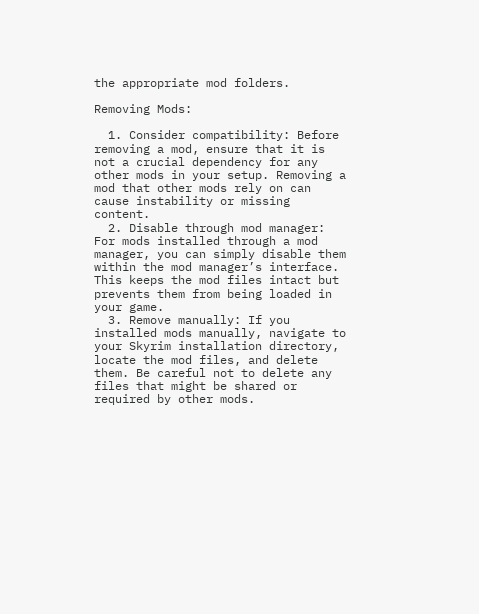the appropriate mod folders.

Removing Mods:

  1. Consider compatibility: Before removing a mod, ensure that it is not a crucial dependency for any other mods in your setup. Removing a mod that other mods rely on can cause instability or missing content.
  2. Disable through mod manager: For mods installed through a mod manager, you can simply disable them within the mod manager’s interface. This keeps the mod files intact but prevents them from being loaded in your game.
  3. Remove manually: If you installed mods manually, navigate to your Skyrim installation directory, locate the mod files, and delete them. Be careful not to delete any files that might be shared or required by other mods.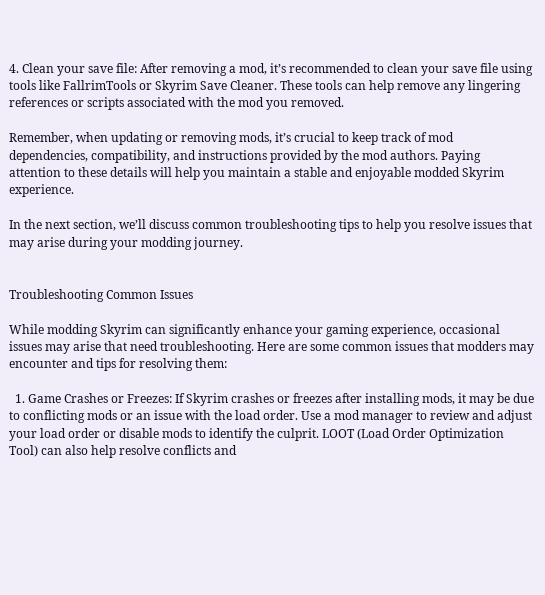4. Clean your save file: After removing a mod, it’s recommended to clean your save file using tools like FallrimTools or Skyrim Save Cleaner. These tools can help remove any lingering references or scripts associated with the mod you removed.

Remember, when updating or removing mods, it’s crucial to keep track of mod dependencies, compatibility, and instructions provided by the mod authors. Paying attention to these details will help you maintain a stable and enjoyable modded Skyrim experience.

In the next section, we’ll discuss common troubleshooting tips to help you resolve issues that may arise during your modding journey.


Troubleshooting Common Issues

While modding Skyrim can significantly enhance your gaming experience, occasional issues may arise that need troubleshooting. Here are some common issues that modders may encounter and tips for resolving them:

  1. Game Crashes or Freezes: If Skyrim crashes or freezes after installing mods, it may be due to conflicting mods or an issue with the load order. Use a mod manager to review and adjust your load order or disable mods to identify the culprit. LOOT (Load Order Optimization Tool) can also help resolve conflicts and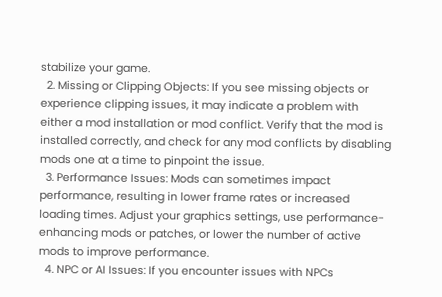stabilize your game.
  2. Missing or Clipping Objects: If you see missing objects or experience clipping issues, it may indicate a problem with either a mod installation or mod conflict. Verify that the mod is installed correctly, and check for any mod conflicts by disabling mods one at a time to pinpoint the issue.
  3. Performance Issues: Mods can sometimes impact performance, resulting in lower frame rates or increased loading times. Adjust your graphics settings, use performance-enhancing mods or patches, or lower the number of active mods to improve performance.
  4. NPC or AI Issues: If you encounter issues with NPCs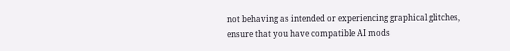not behaving as intended or experiencing graphical glitches, ensure that you have compatible AI mods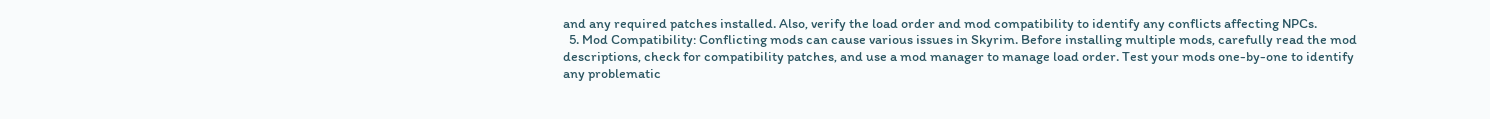and any required patches installed. Also, verify the load order and mod compatibility to identify any conflicts affecting NPCs.
  5. Mod Compatibility: Conflicting mods can cause various issues in Skyrim. Before installing multiple mods, carefully read the mod descriptions, check for compatibility patches, and use a mod manager to manage load order. Test your mods one-by-one to identify any problematic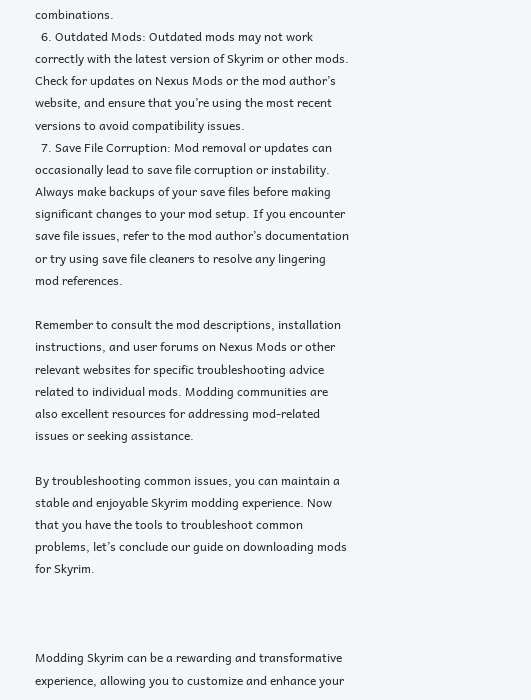combinations.
  6. Outdated Mods: Outdated mods may not work correctly with the latest version of Skyrim or other mods. Check for updates on Nexus Mods or the mod author’s website, and ensure that you’re using the most recent versions to avoid compatibility issues.
  7. Save File Corruption: Mod removal or updates can occasionally lead to save file corruption or instability. Always make backups of your save files before making significant changes to your mod setup. If you encounter save file issues, refer to the mod author’s documentation or try using save file cleaners to resolve any lingering mod references.

Remember to consult the mod descriptions, installation instructions, and user forums on Nexus Mods or other relevant websites for specific troubleshooting advice related to individual mods. Modding communities are also excellent resources for addressing mod-related issues or seeking assistance.

By troubleshooting common issues, you can maintain a stable and enjoyable Skyrim modding experience. Now that you have the tools to troubleshoot common problems, let’s conclude our guide on downloading mods for Skyrim.



Modding Skyrim can be a rewarding and transformative experience, allowing you to customize and enhance your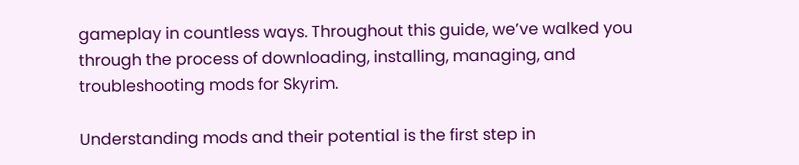gameplay in countless ways. Throughout this guide, we’ve walked you through the process of downloading, installing, managing, and troubleshooting mods for Skyrim.

Understanding mods and their potential is the first step in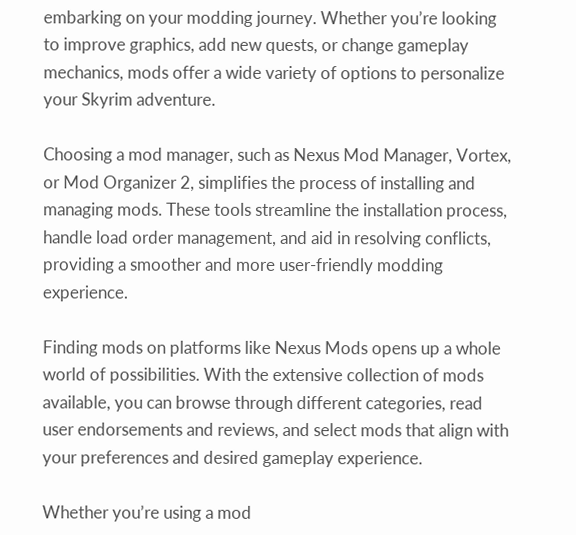embarking on your modding journey. Whether you’re looking to improve graphics, add new quests, or change gameplay mechanics, mods offer a wide variety of options to personalize your Skyrim adventure.

Choosing a mod manager, such as Nexus Mod Manager, Vortex, or Mod Organizer 2, simplifies the process of installing and managing mods. These tools streamline the installation process, handle load order management, and aid in resolving conflicts, providing a smoother and more user-friendly modding experience.

Finding mods on platforms like Nexus Mods opens up a whole world of possibilities. With the extensive collection of mods available, you can browse through different categories, read user endorsements and reviews, and select mods that align with your preferences and desired gameplay experience.

Whether you’re using a mod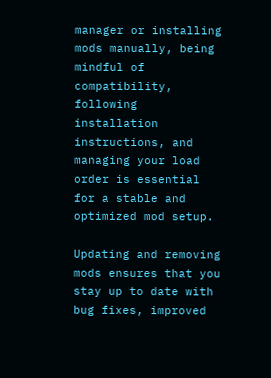manager or installing mods manually, being mindful of compatibility, following installation instructions, and managing your load order is essential for a stable and optimized mod setup.

Updating and removing mods ensures that you stay up to date with bug fixes, improved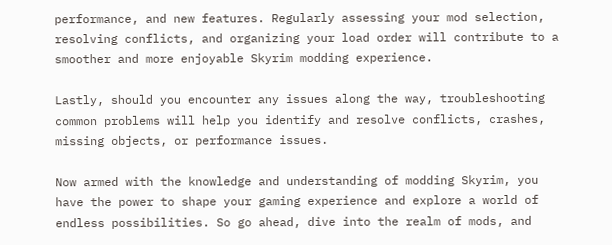performance, and new features. Regularly assessing your mod selection, resolving conflicts, and organizing your load order will contribute to a smoother and more enjoyable Skyrim modding experience.

Lastly, should you encounter any issues along the way, troubleshooting common problems will help you identify and resolve conflicts, crashes, missing objects, or performance issues.

Now armed with the knowledge and understanding of modding Skyrim, you have the power to shape your gaming experience and explore a world of endless possibilities. So go ahead, dive into the realm of mods, and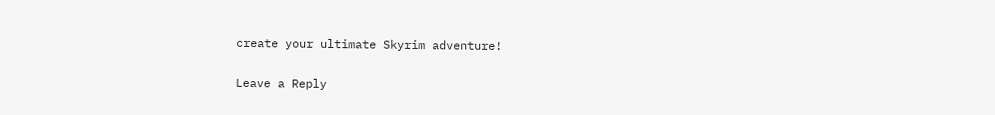create your ultimate Skyrim adventure!

Leave a Reply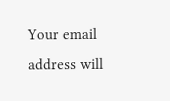Your email address will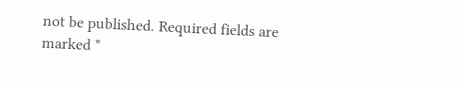not be published. Required fields are marked *